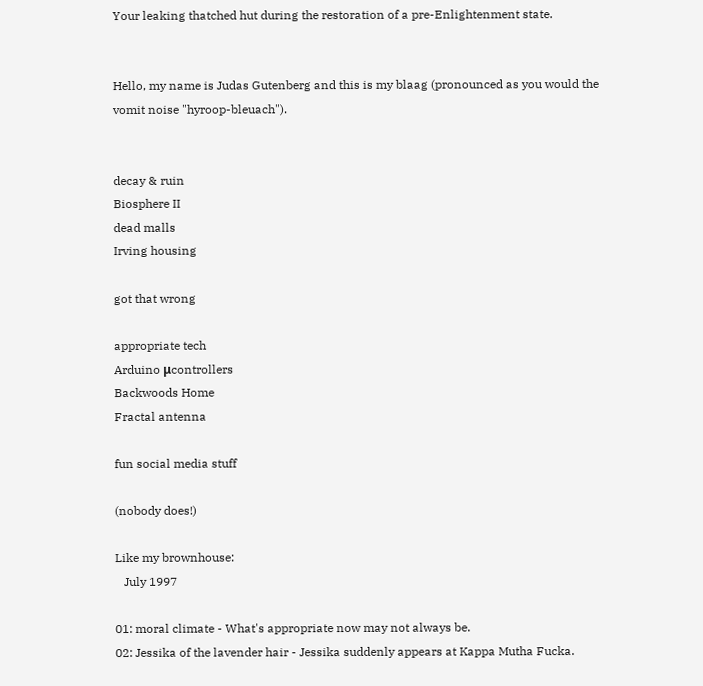Your leaking thatched hut during the restoration of a pre-Enlightenment state.


Hello, my name is Judas Gutenberg and this is my blaag (pronounced as you would the vomit noise "hyroop-bleuach").


decay & ruin
Biosphere II
dead malls
Irving housing

got that wrong

appropriate tech
Arduino μcontrollers
Backwoods Home
Fractal antenna

fun social media stuff

(nobody does!)

Like my brownhouse:
   July 1997

01: moral climate - What's appropriate now may not always be.
02: Jessika of the lavender hair - Jessika suddenly appears at Kappa Mutha Fucka.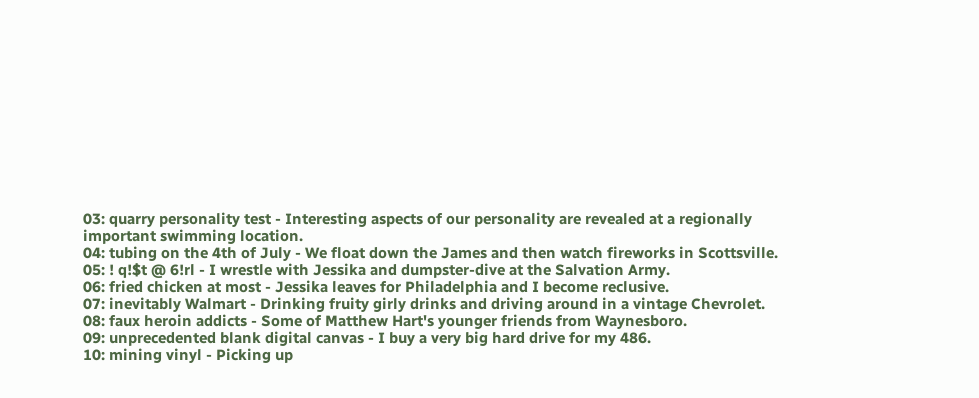03: quarry personality test - Interesting aspects of our personality are revealed at a regionally important swimming location.
04: tubing on the 4th of July - We float down the James and then watch fireworks in Scottsville.
05: ! q!$t @ 6!rl - I wrestle with Jessika and dumpster-dive at the Salvation Army.
06: fried chicken at most - Jessika leaves for Philadelphia and I become reclusive.
07: inevitably Walmart - Drinking fruity girly drinks and driving around in a vintage Chevrolet.
08: faux heroin addicts - Some of Matthew Hart's younger friends from Waynesboro.
09: unprecedented blank digital canvas - I buy a very big hard drive for my 486.
10: mining vinyl - Picking up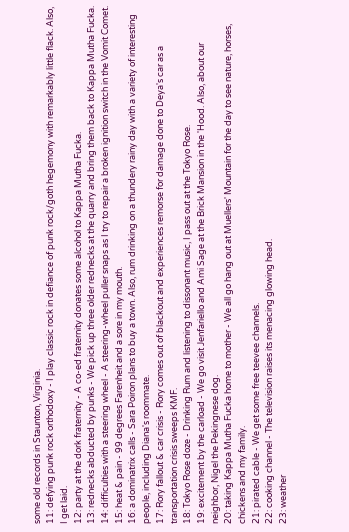some old records in Staunton, Virginia.
11: defying punk rock orthodoxy - I play classic rock in defiance of punk rock/goth hegemony with remarkably little flack. Also, I get laid.
12: party at the dork fraternity - A co-ed fraternity donates some alcohol to Kappa Mutha Fucka.
13: rednecks abducted by punks - We pick up three older rednecks at the quarry and bring them back to Kappa Mutha Fucka.
14: difficulties with a steering wheel - A steering-wheel puller snaps as I try to repair a broken ignition switch in the Vomit Comet.
15: heat & pain - 99 degrees Farenheit and a sore in my mouth.
16: a dominatrix calls - Sara Poiron plans to buy a town. Also, rum drinking on a thundery rainy day with a variety of interesting people, including Diana's roommate.
17: Rory fallout & car crisis - Rory comes out of blackout and experiences remorse for damage done to Deya's car as a transportation crisis sweeps KMF.
18: Tokyo Rose doze - Drinking Rum and listening to dissonant music, I pass out at the Tokyo Rose.
19: excitement by the carload - We go visit Jenfariello and Ami Sage at the Brick Mansion in the 'Hood. Also, about our neighbor, Nigel the Pekingnese dog.
20: taking Kappa Mutha Fucka home to mother - We all go hang out at Muellers' Mountain for the day to see nature, horses, chickens and my family.
21: pirated cable - We get some free teevee channels.
22: cooking channel - The television raises its menacing glowing head.
23: weather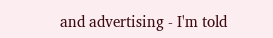and advertising - I'm told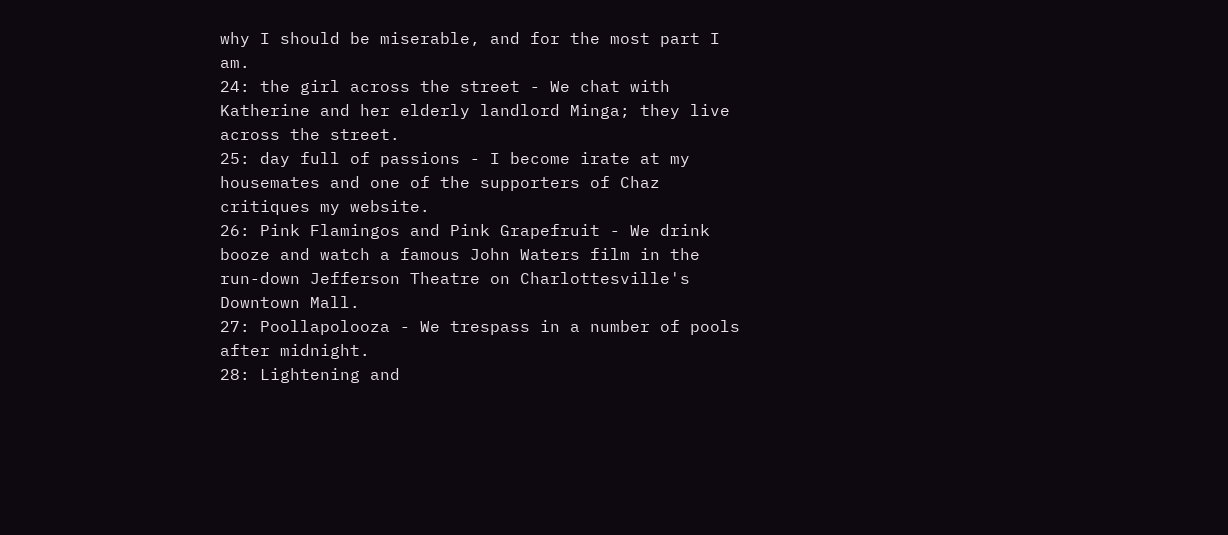why I should be miserable, and for the most part I am.
24: the girl across the street - We chat with Katherine and her elderly landlord Minga; they live across the street.
25: day full of passions - I become irate at my housemates and one of the supporters of Chaz critiques my website.
26: Pink Flamingos and Pink Grapefruit - We drink booze and watch a famous John Waters film in the run-down Jefferson Theatre on Charlottesville's Downtown Mall.
27: Poollapolooza - We trespass in a number of pools after midnight.
28: Lightening and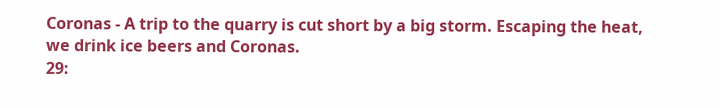Coronas - A trip to the quarry is cut short by a big storm. Escaping the heat, we drink ice beers and Coronas.
29: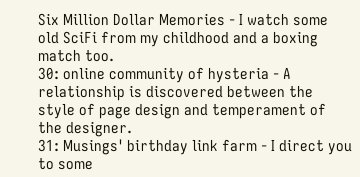Six Million Dollar Memories - I watch some old SciFi from my childhood and a boxing match too.
30: online community of hysteria - A relationship is discovered between the style of page design and temperament of the designer.
31: Musings' birthday link farm - I direct you to some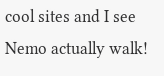cool sites and I see Nemo actually walk!